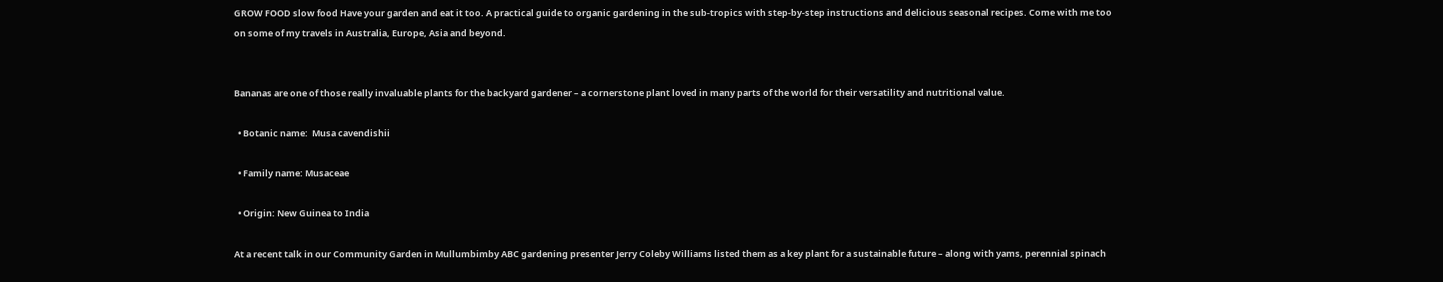GROW FOOD slow food Have your garden and eat it too. A practical guide to organic gardening in the sub-tropics with step-by-step instructions and delicious seasonal recipes. Come with me too on some of my travels in Australia, Europe, Asia and beyond.


Bananas are one of those really invaluable plants for the backyard gardener – a cornerstone plant loved in many parts of the world for their versatility and nutritional value.

  • Botanic name:  Musa cavendishii

  • Family name: Musaceae

  • Origin: New Guinea to India

At a recent talk in our Community Garden in Mullumbimby ABC gardening presenter Jerry Coleby Williams listed them as a key plant for a sustainable future – along with yams, perennial spinach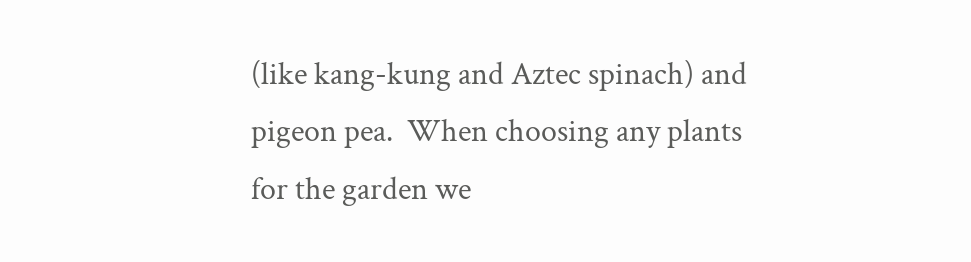(like kang-kung and Aztec spinach) and pigeon pea.  When choosing any plants for the garden we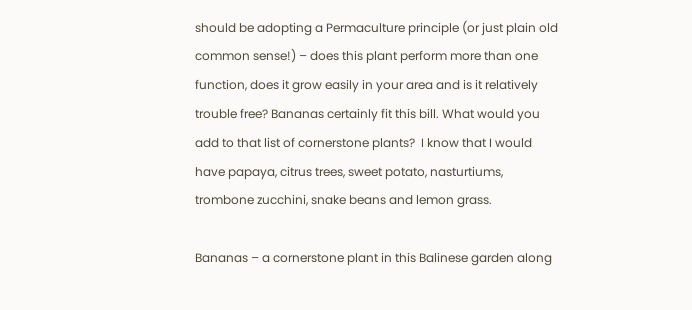should be adopting a Permaculture principle (or just plain old common sense!) – does this plant perform more than one function, does it grow easily in your area and is it relatively trouble free? Bananas certainly fit this bill. What would you add to that list of cornerstone plants?  I know that I would have papaya, citrus trees, sweet potato, nasturtiums, trombone zucchini, snake beans and lemon grass.

Bananas – a cornerstone plant in this Balinese garden along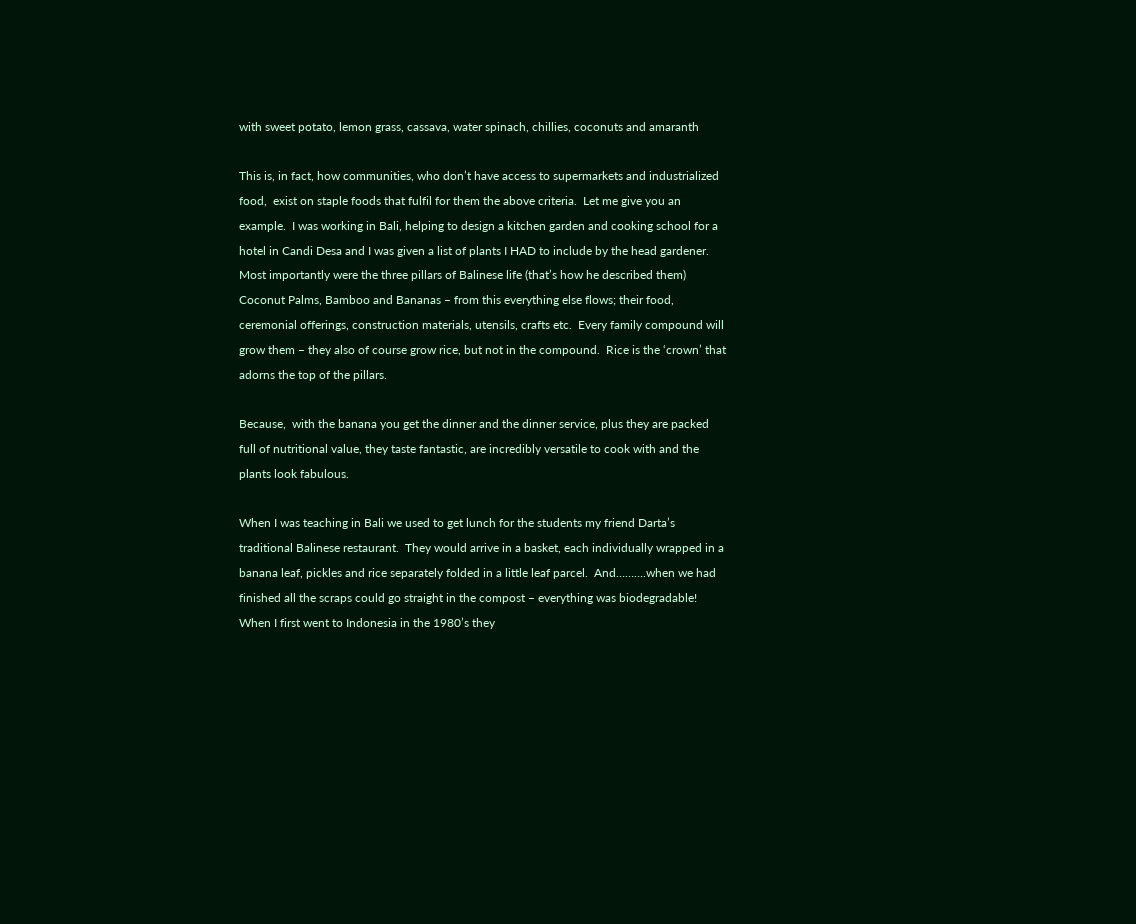with sweet potato, lemon grass, cassava, water spinach, chillies, coconuts and amaranth

This is, in fact, how communities, who don’t have access to supermarkets and industrialized food,  exist on staple foods that fulfil for them the above criteria.  Let me give you an example.  I was working in Bali, helping to design a kitchen garden and cooking school for a hotel in Candi Desa and I was given a list of plants I HAD to include by the head gardener.  Most importantly were the three pillars of Balinese life (that’s how he described them) Coconut Palms, Bamboo and Bananas – from this everything else flows; their food, ceremonial offerings, construction materials, utensils, crafts etc.  Every family compound will grow them – they also of course grow rice, but not in the compound.  Rice is the ‘crown’ that adorns the top of the pillars.

Because,  with the banana you get the dinner and the dinner service, plus they are packed full of nutritional value, they taste fantastic, are incredibly versatile to cook with and the plants look fabulous.

When I was teaching in Bali we used to get lunch for the students my friend Darta’s traditional Balinese restaurant.  They would arrive in a basket, each individually wrapped in a banana leaf, pickles and rice separately folded in a little leaf parcel.  And……….when we had finished all the scraps could go straight in the compost – everything was biodegradable!  When I first went to Indonesia in the 1980’s they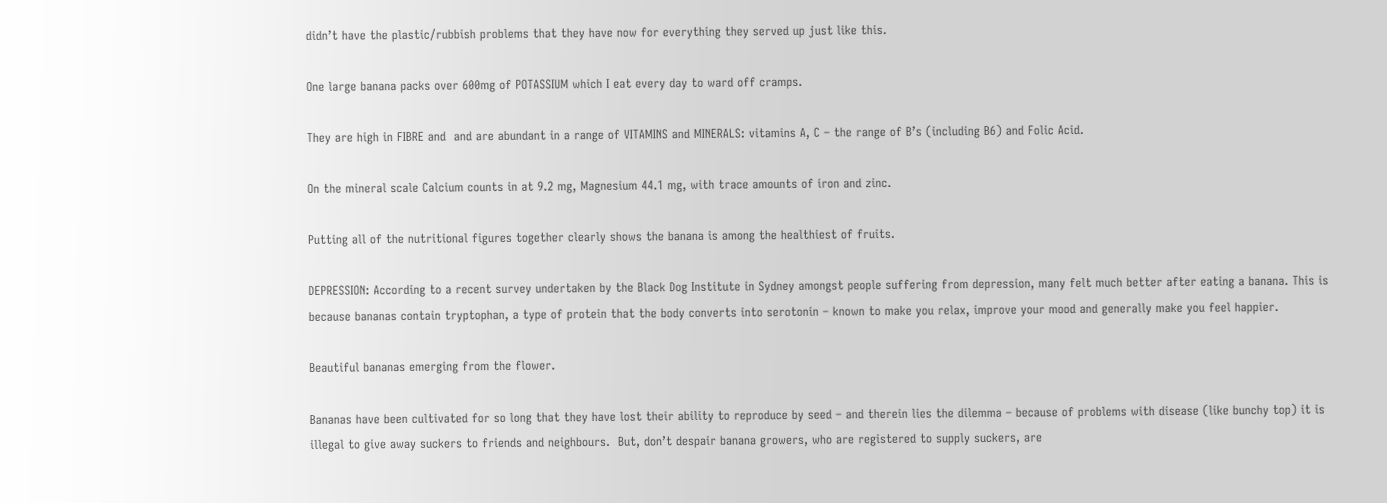didn’t have the plastic/rubbish problems that they have now for everything they served up just like this.

One large banana packs over 600mg of POTASSIUM which I eat every day to ward off cramps.

They are high in FIBRE and  and are abundant in a range of VITAMINS and MINERALS: vitamins A, C – the range of B’s (including B6) and Folic Acid.

On the mineral scale Calcium counts in at 9.2 mg, Magnesium 44.1 mg, with trace amounts of iron and zinc.

Putting all of the nutritional figures together clearly shows the banana is among the healthiest of fruits.

DEPRESSION: According to a recent survey undertaken by the Black Dog Institute in Sydney amongst people suffering from depression, many felt much better after eating a banana. This is because bananas contain tryptophan, a type of protein that the body converts into serotonin – known to make you relax, improve your mood and generally make you feel happier.

Beautiful bananas emerging from the flower.

Bananas have been cultivated for so long that they have lost their ability to reproduce by seed – and therein lies the dilemma – because of problems with disease (like bunchy top) it is illegal to give away suckers to friends and neighbours.  But, don’t despair banana growers, who are registered to supply suckers, are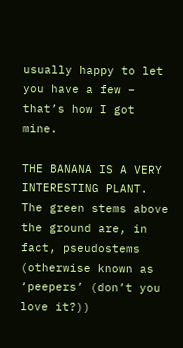usually happy to let you have a few – that’s how I got mine.

THE BANANA IS A VERY INTERESTING PLANT.  The green stems above the ground are, in fact, pseudostems (otherwise known as ‘peepers’ (don’t you love it?))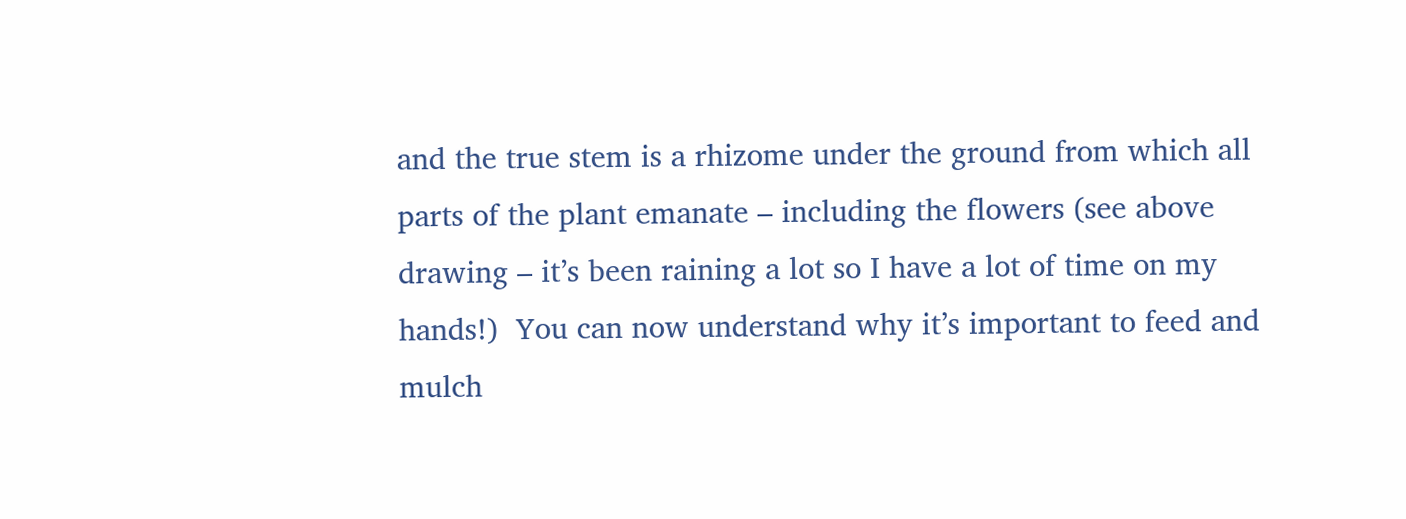and the true stem is a rhizome under the ground from which all parts of the plant emanate – including the flowers (see above drawing – it’s been raining a lot so I have a lot of time on my hands!)  You can now understand why it’s important to feed and mulch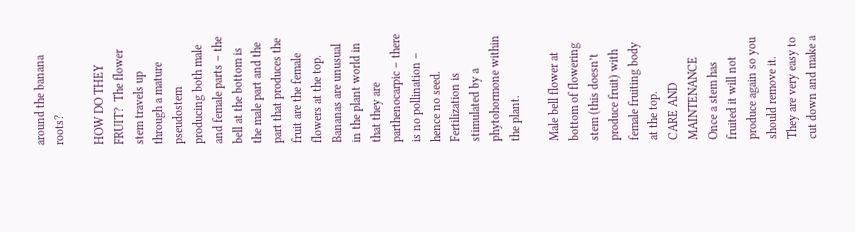around the banana roots?

HOW DO THEY FRUIT?  The flower stem travels up through a mature pseudostem producing both male and female parts – the bell at the bottom is the male part and the part that produces the fruit are the female flowers at the top.  Bananas are unusual in the plant world in that they are parthenocarpic – there is no pollination – hence no seed.  Fertilization is stimulated by a phytohormone within the plant.

Male bell flower at bottom of flowering stem (this doesn’t produce fruit) with female fruiting body at the top.
CARE AND MAINTENANCE  Once a stem has fruited it will not produce again so you should remove it.  They are very easy to cut down and make a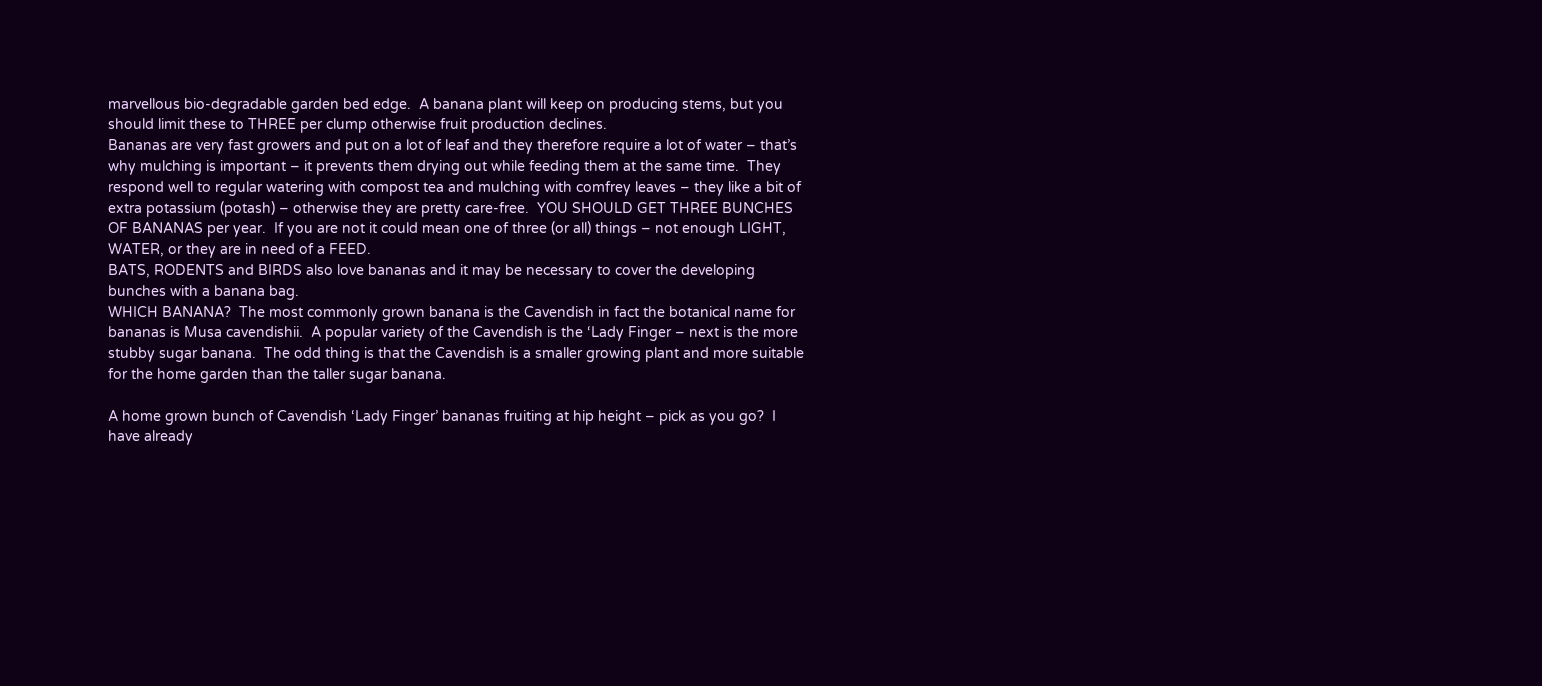marvellous bio-degradable garden bed edge.  A banana plant will keep on producing stems, but you should limit these to THREE per clump otherwise fruit production declines.
Bananas are very fast growers and put on a lot of leaf and they therefore require a lot of water – that’s why mulching is important – it prevents them drying out while feeding them at the same time.  They respond well to regular watering with compost tea and mulching with comfrey leaves – they like a bit of extra potassium (potash) – otherwise they are pretty care-free.  YOU SHOULD GET THREE BUNCHES OF BANANAS per year.  If you are not it could mean one of three (or all) things – not enough LIGHT, WATER, or they are in need of a FEED.
BATS, RODENTS and BIRDS also love bananas and it may be necessary to cover the developing bunches with a banana bag.
WHICH BANANA?  The most commonly grown banana is the Cavendish in fact the botanical name for bananas is Musa cavendishii.  A popular variety of the Cavendish is the ‘Lady Finger – next is the more stubby sugar banana.  The odd thing is that the Cavendish is a smaller growing plant and more suitable for the home garden than the taller sugar banana.

A home grown bunch of Cavendish ‘Lady Finger’ bananas fruiting at hip height – pick as you go?  I have already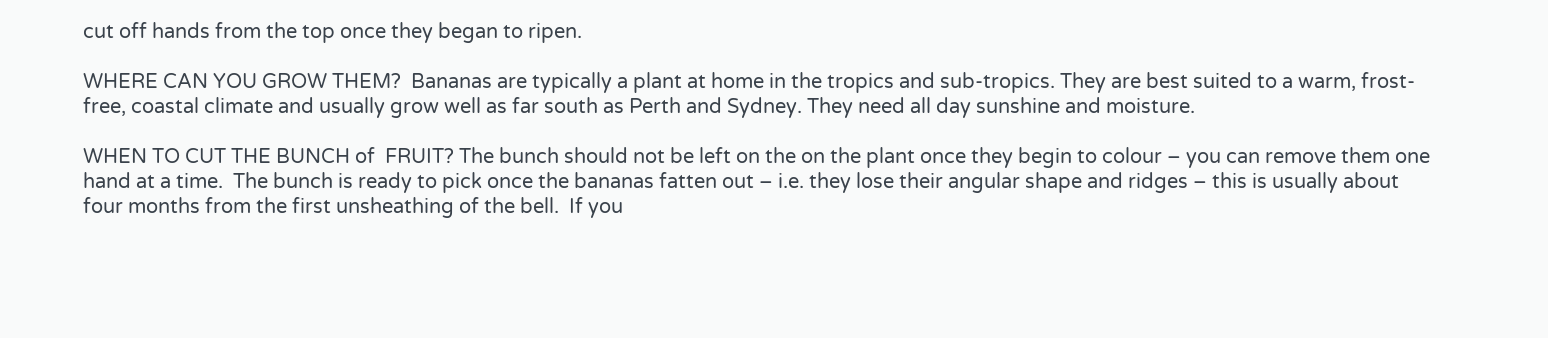cut off hands from the top once they began to ripen.

WHERE CAN YOU GROW THEM?  Bananas are typically a plant at home in the tropics and sub-tropics. They are best suited to a warm, frost-free, coastal climate and usually grow well as far south as Perth and Sydney. They need all day sunshine and moisture.

WHEN TO CUT THE BUNCH of  FRUIT? The bunch should not be left on the on the plant once they begin to colour – you can remove them one hand at a time.  The bunch is ready to pick once the bananas fatten out – i.e. they lose their angular shape and ridges – this is usually about four months from the first unsheathing of the bell.  If you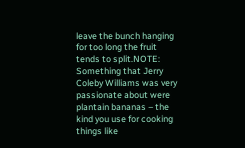leave the bunch hanging for too long the fruit tends to split.NOTE: Something that Jerry Coleby Williams was very passionate about were plantain bananas – the kind you use for cooking things like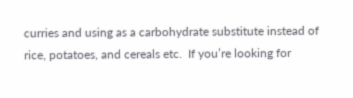curries and using as a carbohydrate substitute instead of rice, potatoes, and cereals etc.  If you’re looking for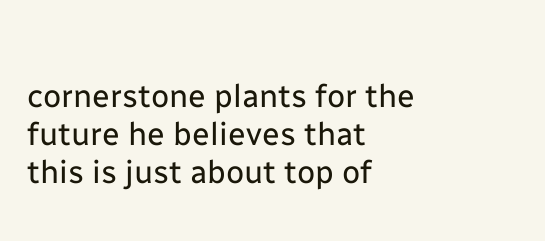cornerstone plants for the future he believes that this is just about top of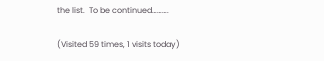the list.  To be continued……….

(Visited 59 times, 1 visits today)